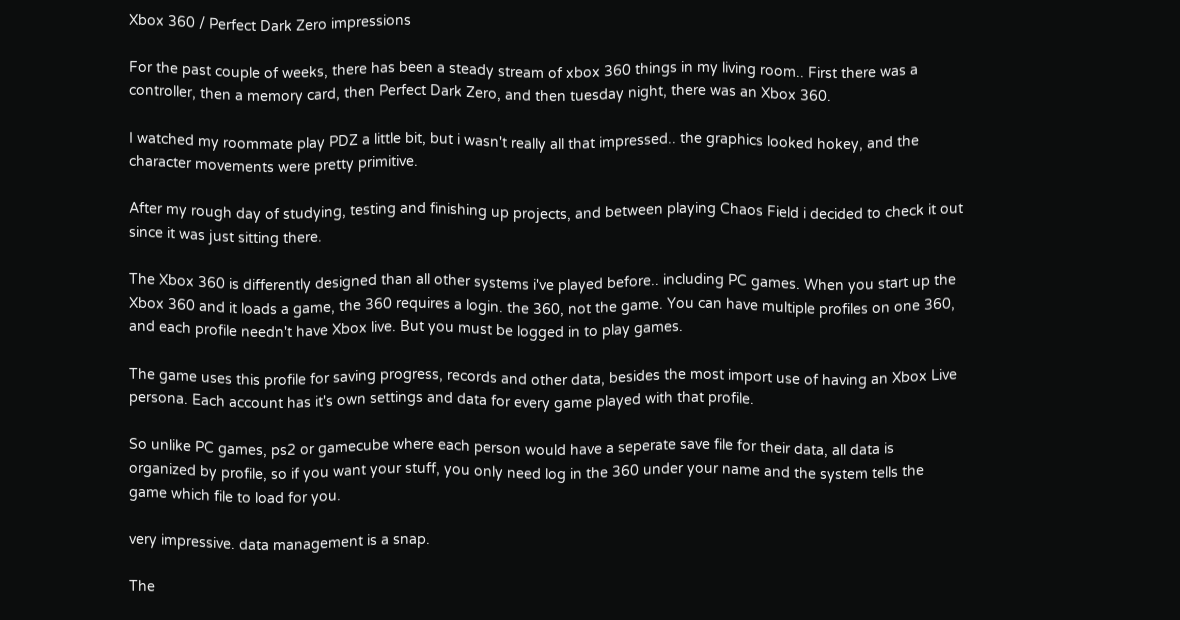Xbox 360 / Perfect Dark Zero impressions

For the past couple of weeks, there has been a steady stream of xbox 360 things in my living room.. First there was a controller, then a memory card, then Perfect Dark Zero, and then tuesday night, there was an Xbox 360.

I watched my roommate play PDZ a little bit, but i wasn't really all that impressed.. the graphics looked hokey, and the character movements were pretty primitive.

After my rough day of studying, testing and finishing up projects, and between playing Chaos Field i decided to check it out since it was just sitting there.

The Xbox 360 is differently designed than all other systems i've played before.. including PC games. When you start up the Xbox 360 and it loads a game, the 360 requires a login. the 360, not the game. You can have multiple profiles on one 360, and each profile needn't have Xbox live. But you must be logged in to play games.

The game uses this profile for saving progress, records and other data, besides the most import use of having an Xbox Live persona. Each account has it's own settings and data for every game played with that profile.

So unlike PC games, ps2 or gamecube where each person would have a seperate save file for their data, all data is organized by profile, so if you want your stuff, you only need log in the 360 under your name and the system tells the game which file to load for you.

very impressive. data management is a snap.

The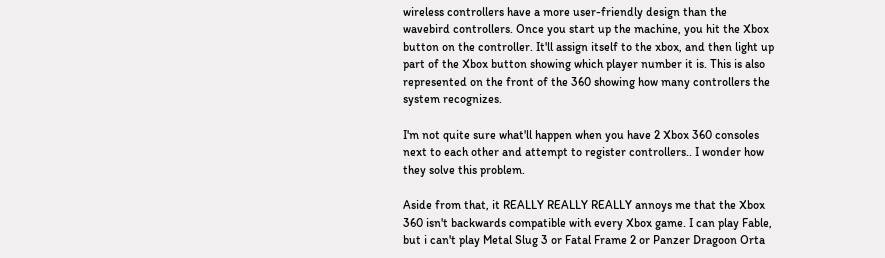wireless controllers have a more user-friendly design than the wavebird controllers. Once you start up the machine, you hit the Xbox button on the controller. It'll assign itself to the xbox, and then light up part of the Xbox button showing which player number it is. This is also represented on the front of the 360 showing how many controllers the system recognizes.

I'm not quite sure what'll happen when you have 2 Xbox 360 consoles next to each other and attempt to register controllers.. I wonder how they solve this problem.

Aside from that, it REALLY REALLY REALLY annoys me that the Xbox 360 isn't backwards compatible with every Xbox game. I can play Fable, but i can't play Metal Slug 3 or Fatal Frame 2 or Panzer Dragoon Orta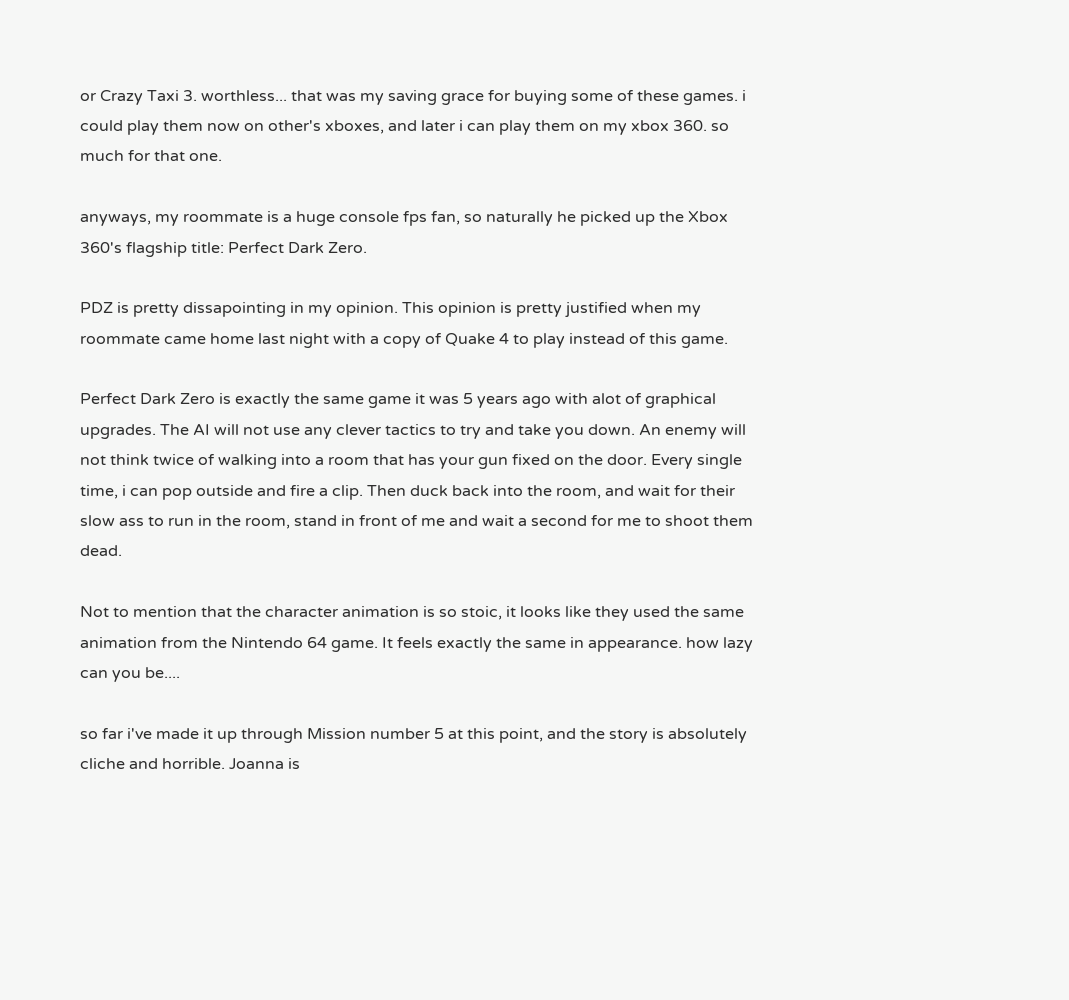or Crazy Taxi 3. worthless... that was my saving grace for buying some of these games. i could play them now on other's xboxes, and later i can play them on my xbox 360. so much for that one.

anyways, my roommate is a huge console fps fan, so naturally he picked up the Xbox 360's flagship title: Perfect Dark Zero.

PDZ is pretty dissapointing in my opinion. This opinion is pretty justified when my roommate came home last night with a copy of Quake 4 to play instead of this game.

Perfect Dark Zero is exactly the same game it was 5 years ago with alot of graphical upgrades. The AI will not use any clever tactics to try and take you down. An enemy will not think twice of walking into a room that has your gun fixed on the door. Every single time, i can pop outside and fire a clip. Then duck back into the room, and wait for their slow ass to run in the room, stand in front of me and wait a second for me to shoot them dead.

Not to mention that the character animation is so stoic, it looks like they used the same animation from the Nintendo 64 game. It feels exactly the same in appearance. how lazy can you be....

so far i've made it up through Mission number 5 at this point, and the story is absolutely cliche and horrible. Joanna is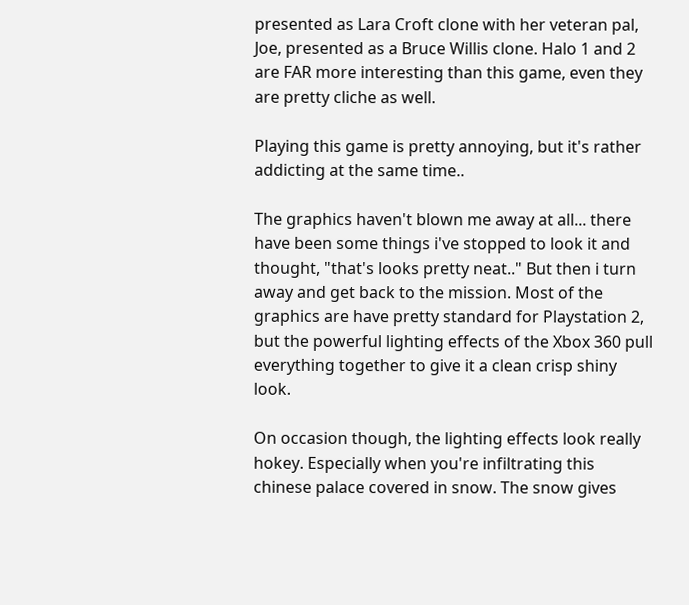presented as Lara Croft clone with her veteran pal, Joe, presented as a Bruce Willis clone. Halo 1 and 2 are FAR more interesting than this game, even they are pretty cliche as well.

Playing this game is pretty annoying, but it's rather addicting at the same time..

The graphics haven't blown me away at all... there have been some things i've stopped to look it and thought, "that's looks pretty neat.." But then i turn away and get back to the mission. Most of the graphics are have pretty standard for Playstation 2, but the powerful lighting effects of the Xbox 360 pull everything together to give it a clean crisp shiny look.

On occasion though, the lighting effects look really hokey. Especially when you're infiltrating this chinese palace covered in snow. The snow gives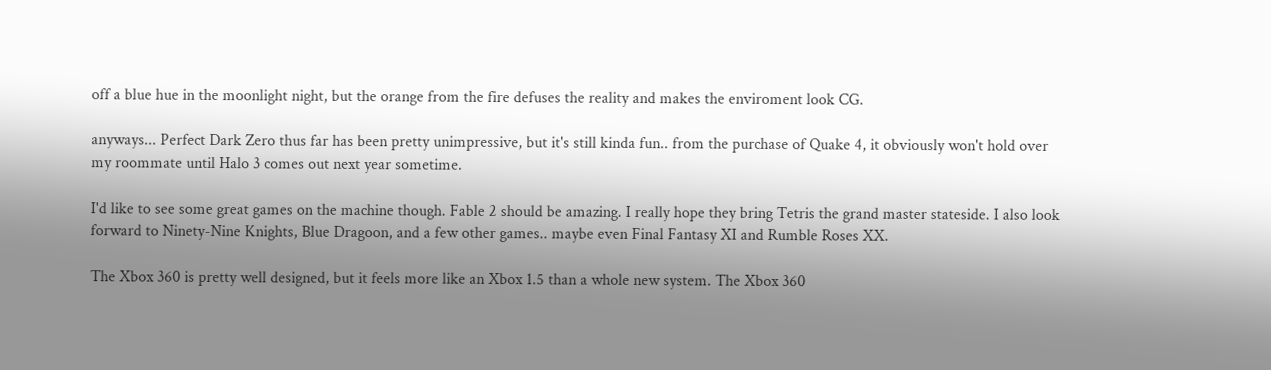off a blue hue in the moonlight night, but the orange from the fire defuses the reality and makes the enviroment look CG.

anyways... Perfect Dark Zero thus far has been pretty unimpressive, but it's still kinda fun.. from the purchase of Quake 4, it obviously won't hold over my roommate until Halo 3 comes out next year sometime.

I'd like to see some great games on the machine though. Fable 2 should be amazing. I really hope they bring Tetris the grand master stateside. I also look forward to Ninety-Nine Knights, Blue Dragoon, and a few other games.. maybe even Final Fantasy XI and Rumble Roses XX.

The Xbox 360 is pretty well designed, but it feels more like an Xbox 1.5 than a whole new system. The Xbox 360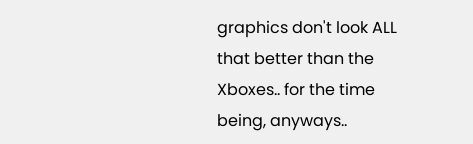graphics don't look ALL that better than the Xboxes.. for the time being, anyways..